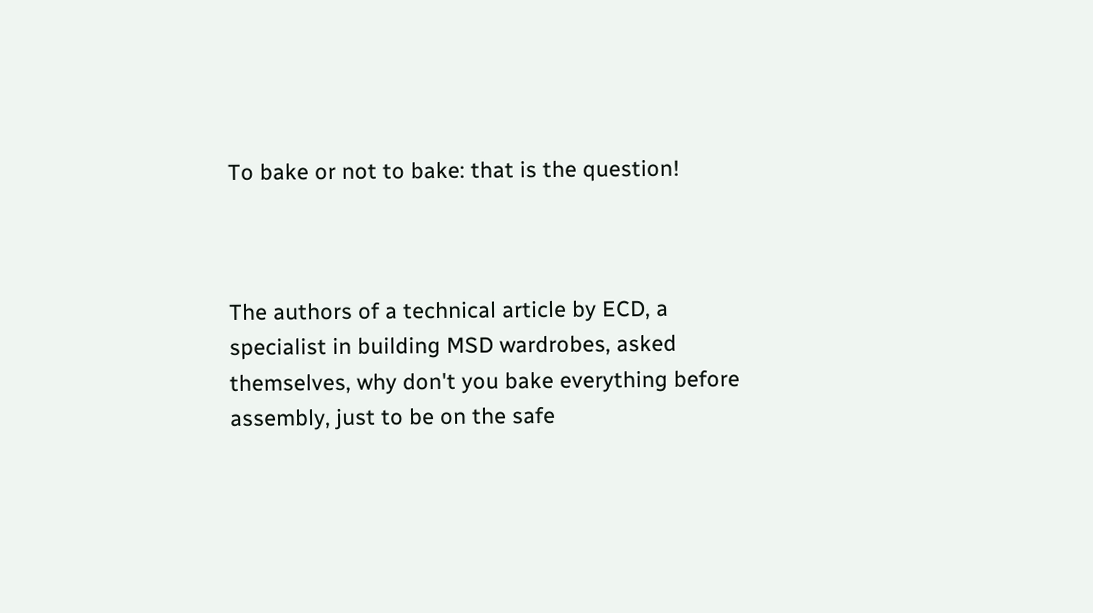To bake or not to bake: that is the question!



The authors of a technical article by ECD, a specialist in building MSD wardrobes, asked themselves, why don't you bake everything before assembly, just to be on the safe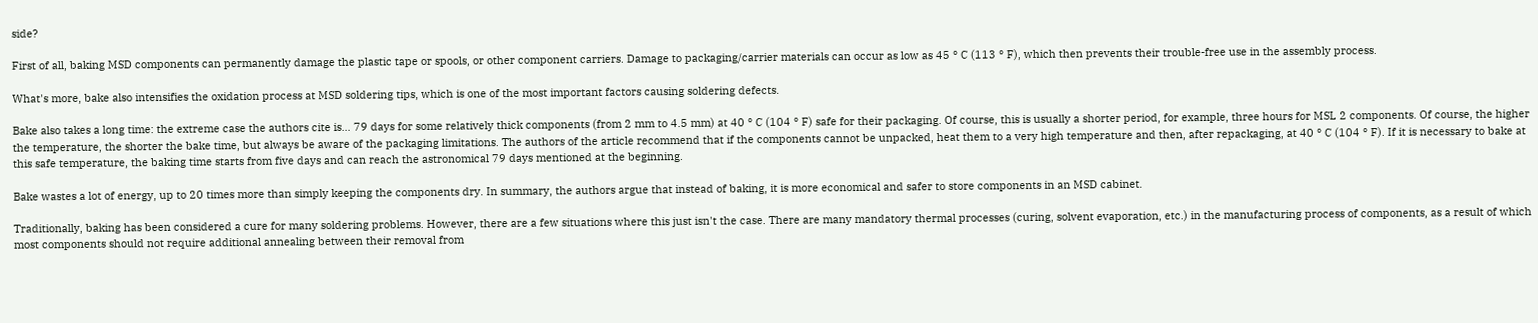side?

First of all, baking MSD components can permanently damage the plastic tape or spools, or other component carriers. Damage to packaging/carrier materials can occur as low as 45 ° C (113 ° F), which then prevents their trouble-free use in the assembly process.

What's more, bake also intensifies the oxidation process at MSD soldering tips, which is one of the most important factors causing soldering defects.

Bake also takes a long time: the extreme case the authors cite is… 79 days for some relatively thick components (from 2 mm to 4.5 mm) at 40 ° C (104 ° F) safe for their packaging. Of course, this is usually a shorter period, for example, three hours for MSL 2 components. Of course, the higher the temperature, the shorter the bake time, but always be aware of the packaging limitations. The authors of the article recommend that if the components cannot be unpacked, heat them to a very high temperature and then, after repackaging, at 40 ° C (104 ° F). If it is necessary to bake at this safe temperature, the baking time starts from five days and can reach the astronomical 79 days mentioned at the beginning.

Bake wastes a lot of energy, up to 20 times more than simply keeping the components dry. In summary, the authors argue that instead of baking, it is more economical and safer to store components in an MSD cabinet.

Traditionally, baking has been considered a cure for many soldering problems. However, there are a few situations where this just isn't the case. There are many mandatory thermal processes (curing, solvent evaporation, etc.) in the manufacturing process of components, as a result of which most components should not require additional annealing between their removal from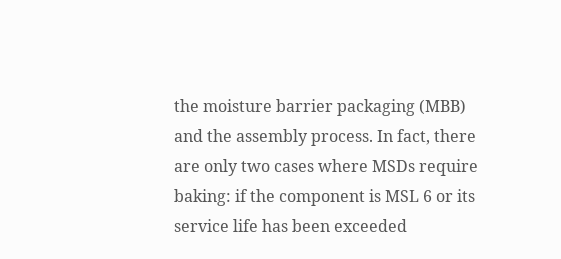the moisture barrier packaging (MBB) and the assembly process. In fact, there are only two cases where MSDs require baking: if the component is MSL 6 or its service life has been exceeded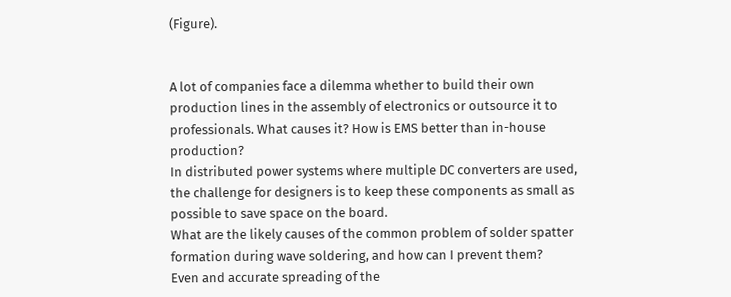(Figure).


A lot of companies face a dilemma whether to build their own production lines in the assembly of electronics or outsource it to professionals. What causes it? How is EMS better than in-house production?
In distributed power systems where multiple DC converters are used, the challenge for designers is to keep these components as small as possible to save space on the board.
What are the likely causes of the common problem of solder spatter formation during wave soldering, and how can I prevent them?
Even and accurate spreading of the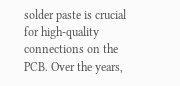solder paste is crucial for high-quality connections on the PCB. Over the years,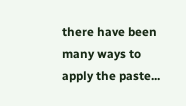there have been many ways to apply the paste...